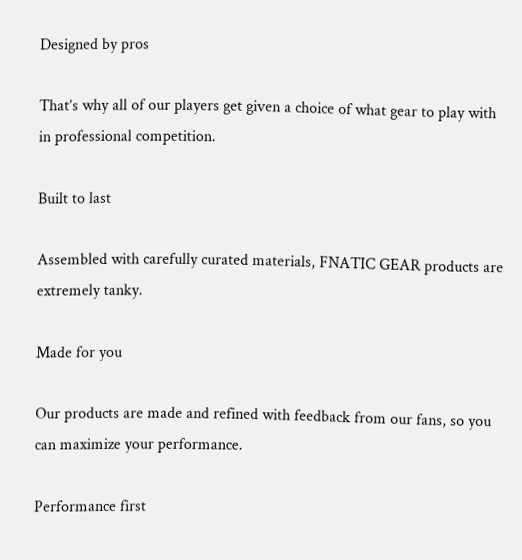Designed by pros

That’s why all of our players get given a choice of what gear to play with in professional competition.

Built to last

Assembled with carefully curated materials, FNATIC GEAR products are extremely tanky.

Made for you

Our products are made and refined with feedback from our fans, so you can maximize your performance.

Performance first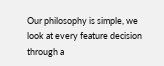Our philosophy is simple, we look at every feature decision through a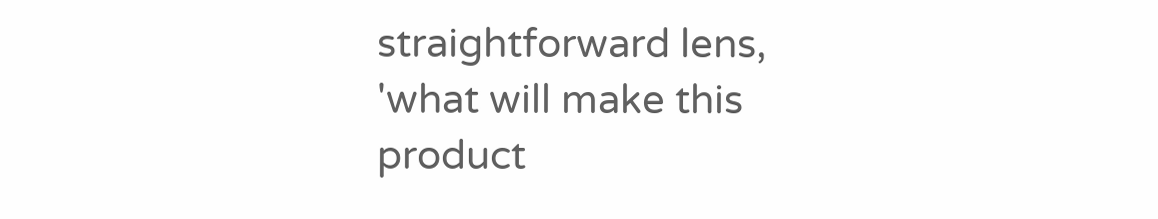straightforward lens, 'what will make this product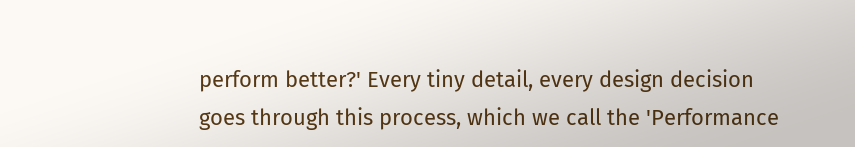perform better?' Every tiny detail, every design decision goes through this process, which we call the 'Performance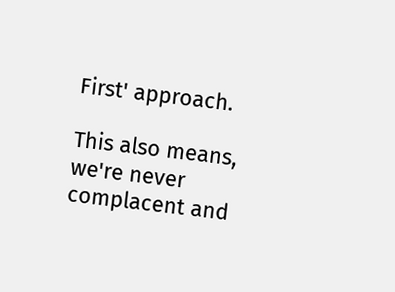First' approach.

This also means, we're never complacent and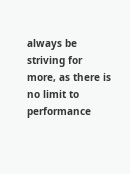always be striving for more, as there is no limit to performance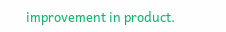improvement in product.